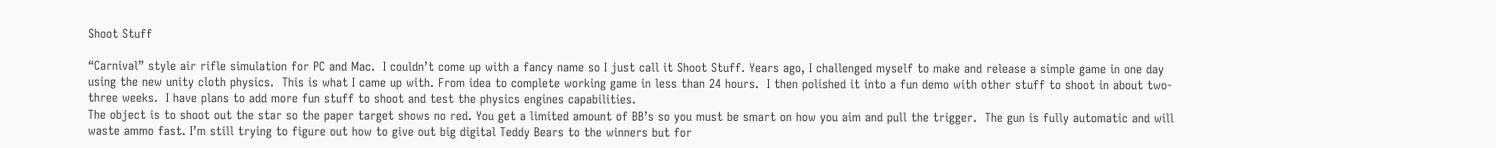Shoot Stuff

“Carnival” style air rifle simulation for PC and Mac.  I couldn’t come up with a fancy name so I just call it Shoot Stuff. Years ago, I challenged myself to make and release a simple game in one day using the new unity cloth physics.  This is what I came up with. From idea to complete working game in less than 24 hours.  I then polished it into a fun demo with other stuff to shoot in about two-three weeks.  I have plans to add more fun stuff to shoot and test the physics engines capabilities.
The object is to shoot out the star so the paper target shows no red. You get a limited amount of BB’s so you must be smart on how you aim and pull the trigger.  The gun is fully automatic and will waste ammo fast. I’m still trying to figure out how to give out big digital Teddy Bears to the winners but for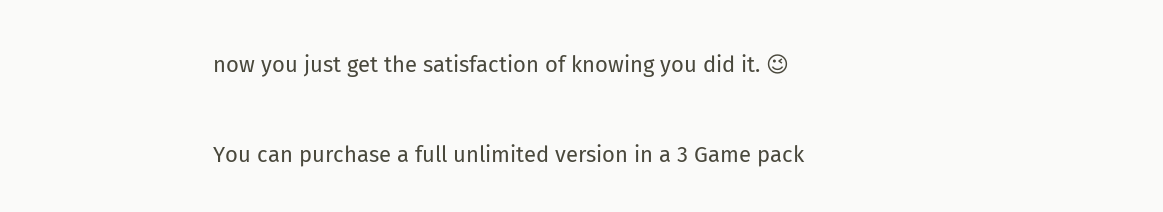now you just get the satisfaction of knowing you did it. 😉

You can purchase a full unlimited version in a 3 Game pack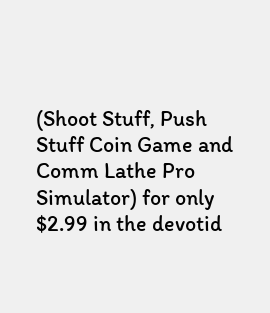(Shoot Stuff, Push Stuff Coin Game and Comm Lathe Pro Simulator) for only $2.99 in the devotid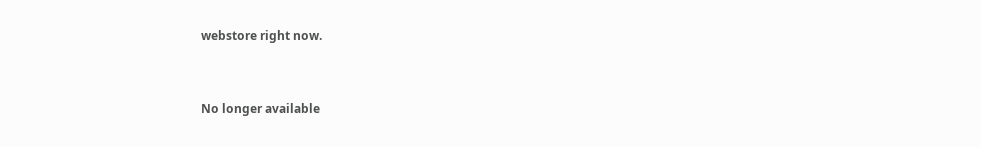webstore right now.


No longer available